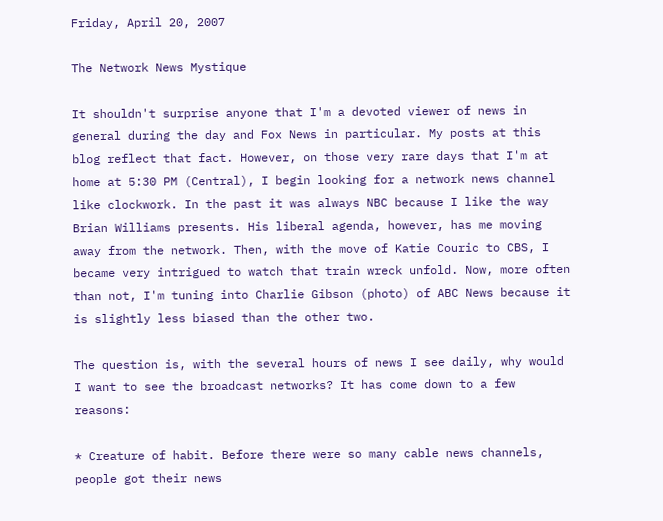Friday, April 20, 2007

The Network News Mystique

It shouldn't surprise anyone that I'm a devoted viewer of news in general during the day and Fox News in particular. My posts at this blog reflect that fact. However, on those very rare days that I'm at home at 5:30 PM (Central), I begin looking for a network news channel like clockwork. In the past it was always NBC because I like the way Brian Williams presents. His liberal agenda, however, has me moving away from the network. Then, with the move of Katie Couric to CBS, I became very intrigued to watch that train wreck unfold. Now, more often than not, I'm tuning into Charlie Gibson (photo) of ABC News because it is slightly less biased than the other two.

The question is, with the several hours of news I see daily, why would I want to see the broadcast networks? It has come down to a few reasons:

* Creature of habit. Before there were so many cable news channels, people got their news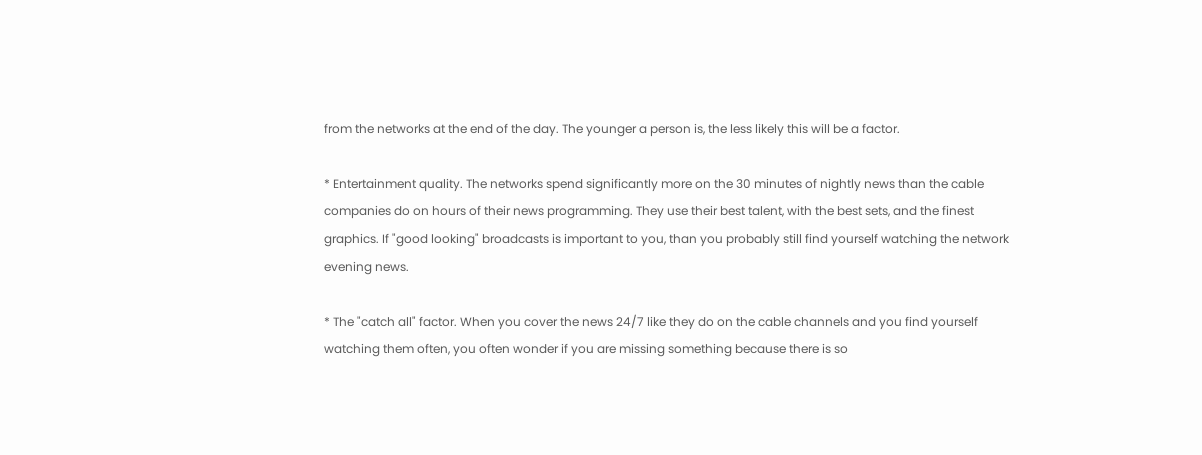from the networks at the end of the day. The younger a person is, the less likely this will be a factor.

* Entertainment quality. The networks spend significantly more on the 30 minutes of nightly news than the cable companies do on hours of their news programming. They use their best talent, with the best sets, and the finest graphics. If "good looking" broadcasts is important to you, than you probably still find yourself watching the network evening news.

* The "catch all" factor. When you cover the news 24/7 like they do on the cable channels and you find yourself watching them often, you often wonder if you are missing something because there is so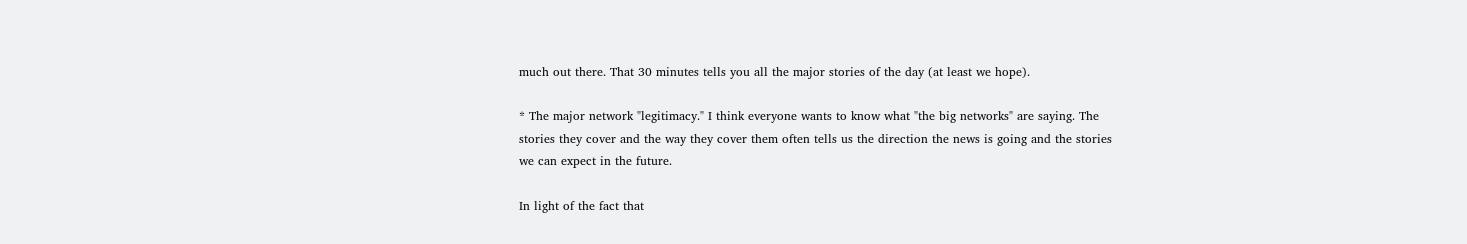much out there. That 30 minutes tells you all the major stories of the day (at least we hope).

* The major network "legitimacy." I think everyone wants to know what "the big networks" are saying. The stories they cover and the way they cover them often tells us the direction the news is going and the stories we can expect in the future.

In light of the fact that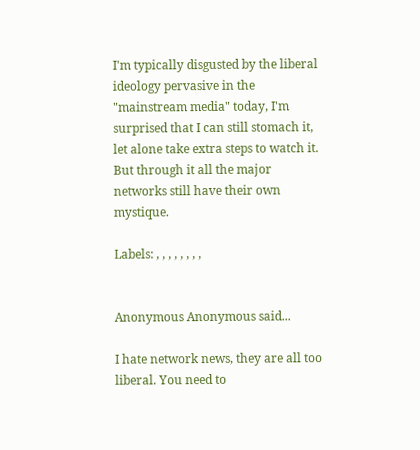I'm typically disgusted by the liberal ideology pervasive in the "mainstream media" today, I'm surprised that I can still stomach it, let alone take extra steps to watch it. But through it all the major networks still have their own mystique.

Labels: , , , , , , , ,


Anonymous Anonymous said...

I hate network news, they are all too liberal. You need to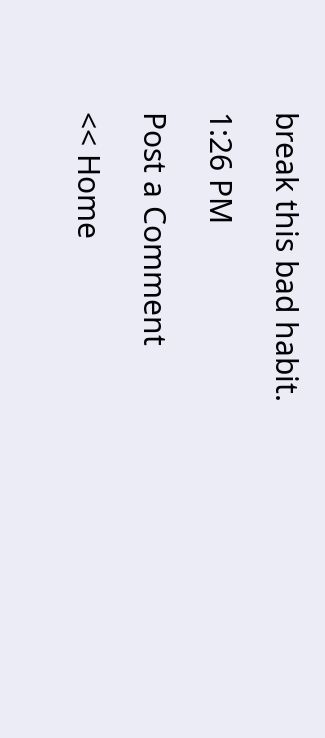break this bad habit.

1:26 PM

Post a Comment

<< Home